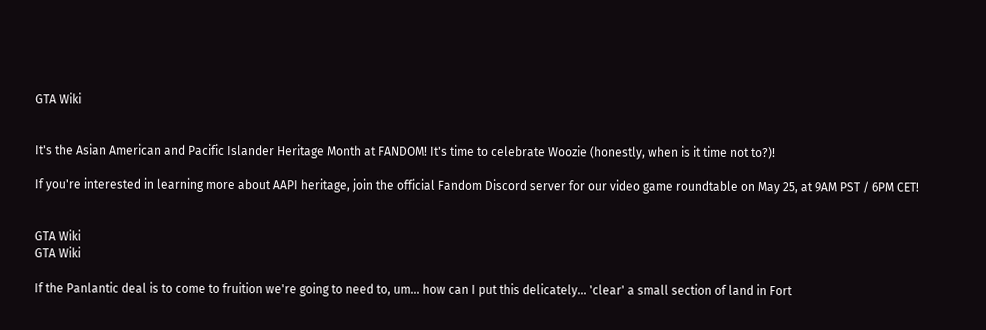GTA Wiki


It's the Asian American and Pacific Islander Heritage Month at FANDOM! It's time to celebrate Woozie (honestly, when is it time not to?)!

If you're interested in learning more about AAPI heritage, join the official Fandom Discord server for our video game roundtable on May 25, at 9AM PST / 6PM CET!


GTA Wiki
GTA Wiki

If the Panlantic deal is to come to fruition we're going to need to, um... how can I put this delicately... 'clear' a small section of land in Fort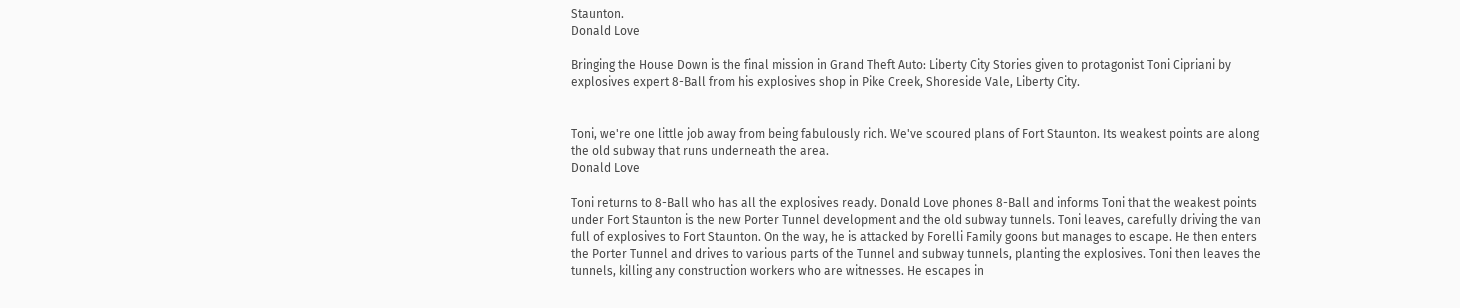Staunton.
Donald Love

Bringing the House Down is the final mission in Grand Theft Auto: Liberty City Stories given to protagonist Toni Cipriani by explosives expert 8-Ball from his explosives shop in Pike Creek, Shoreside Vale, Liberty City.


Toni, we're one little job away from being fabulously rich. We've scoured plans of Fort Staunton. Its weakest points are along the old subway that runs underneath the area.
Donald Love

Toni returns to 8-Ball who has all the explosives ready. Donald Love phones 8-Ball and informs Toni that the weakest points under Fort Staunton is the new Porter Tunnel development and the old subway tunnels. Toni leaves, carefully driving the van full of explosives to Fort Staunton. On the way, he is attacked by Forelli Family goons but manages to escape. He then enters the Porter Tunnel and drives to various parts of the Tunnel and subway tunnels, planting the explosives. Toni then leaves the tunnels, killing any construction workers who are witnesses. He escapes in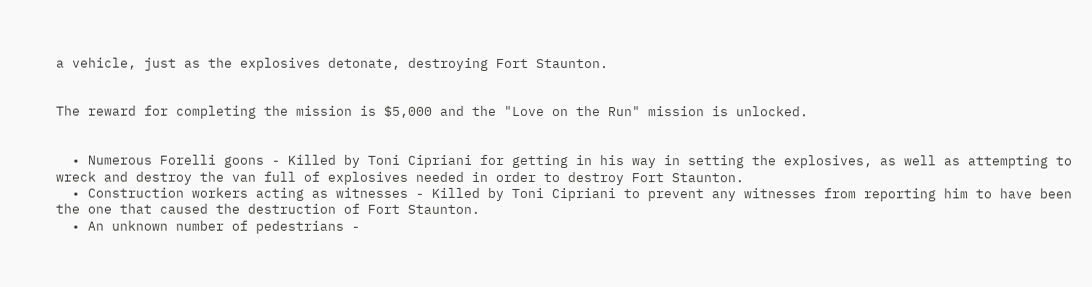a vehicle, just as the explosives detonate, destroying Fort Staunton.


The reward for completing the mission is $5,000 and the "Love on the Run" mission is unlocked.


  • Numerous Forelli goons - Killed by Toni Cipriani for getting in his way in setting the explosives, as well as attempting to wreck and destroy the van full of explosives needed in order to destroy Fort Staunton.
  • Construction workers acting as witnesses - Killed by Toni Cipriani to prevent any witnesses from reporting him to have been the one that caused the destruction of Fort Staunton.
  • An unknown number of pedestrians -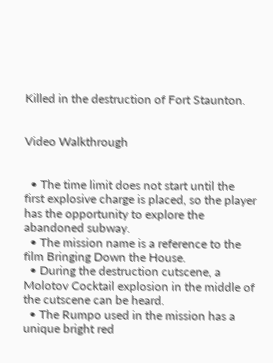Killed in the destruction of Fort Staunton.


Video Walkthrough


  • The time limit does not start until the first explosive charge is placed, so the player has the opportunity to explore the abandoned subway.
  • The mission name is a reference to the film Bringing Down the House.
  • During the destruction cutscene, a Molotov Cocktail explosion in the middle of the cutscene can be heard.
  • The Rumpo used in the mission has a unique bright red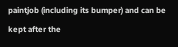paintjob (including its bumper) and can be kept after the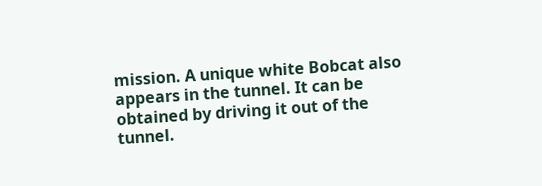mission. A unique white Bobcat also appears in the tunnel. It can be obtained by driving it out of the tunnel.